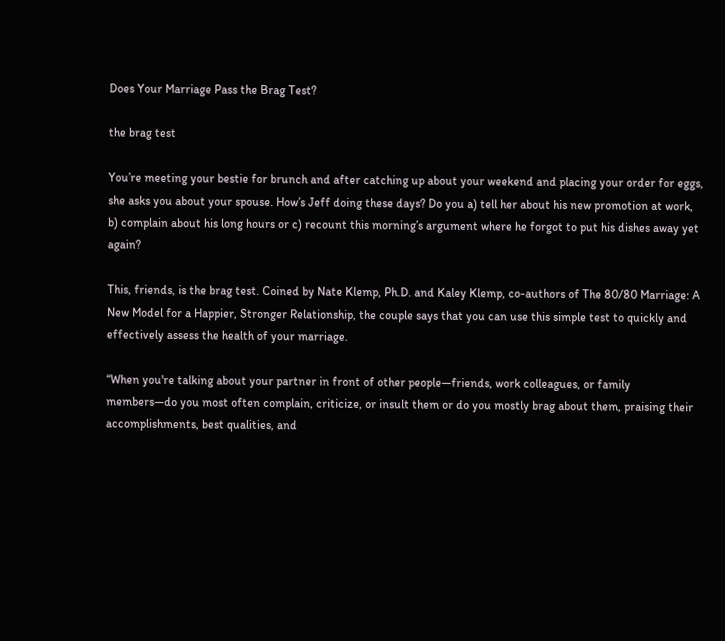Does Your Marriage Pass the Brag Test?

the brag test

You’re meeting your bestie for brunch and after catching up about your weekend and placing your order for eggs, she asks you about your spouse. How’s Jeff doing these days? Do you a) tell her about his new promotion at work, b) complain about his long hours or c) recount this morning’s argument where he forgot to put his dishes away yet again?

This, friends, is the brag test. Coined by Nate Klemp, Ph.D. and Kaley Klemp, co-authors of The 80/80 Marriage: A New Model for a Happier, Stronger Relationship, the couple says that you can use this simple test to quickly and effectively assess the health of your marriage.

“When you're talking about your partner in front of other people—friends, work colleagues, or family members—do you most often complain, criticize, or insult them or do you mostly brag about them, praising their accomplishments, best qualities, and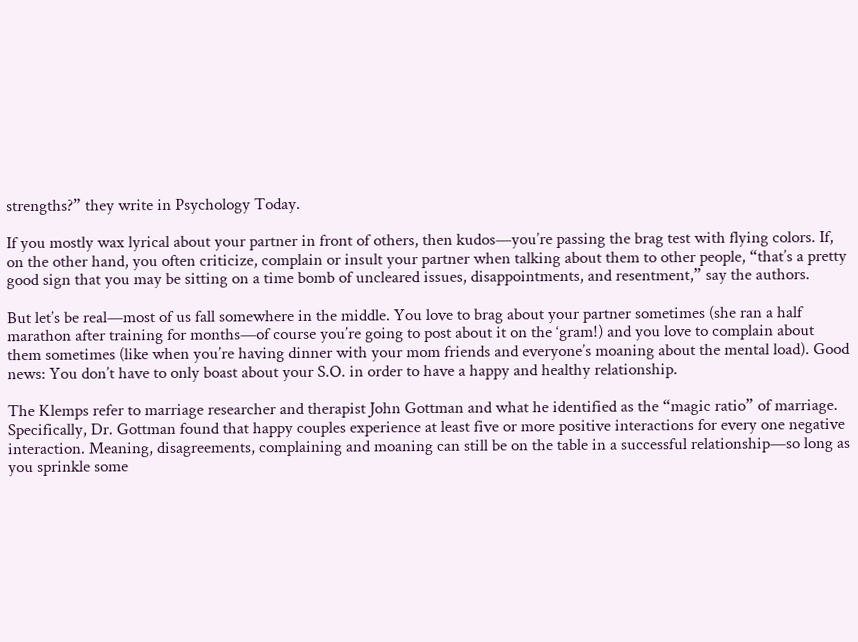strengths?” they write in Psychology Today.

If you mostly wax lyrical about your partner in front of others, then kudos—you’re passing the brag test with flying colors. If, on the other hand, you often criticize, complain or insult your partner when talking about them to other people, “that’s a pretty good sign that you may be sitting on a time bomb of uncleared issues, disappointments, and resentment,” say the authors.

But let’s be real—most of us fall somewhere in the middle. You love to brag about your partner sometimes (she ran a half marathon after training for months—of course you’re going to post about it on the ‘gram!) and you love to complain about them sometimes (like when you’re having dinner with your mom friends and everyone’s moaning about the mental load). Good news: You don’t have to only boast about your S.O. in order to have a happy and healthy relationship.

The Klemps refer to marriage researcher and therapist John Gottman and what he identified as the “magic ratio” of marriage. Specifically, Dr. Gottman found that happy couples experience at least five or more positive interactions for every one negative interaction. Meaning, disagreements, complaining and moaning can still be on the table in a successful relationship—so long as you sprinkle some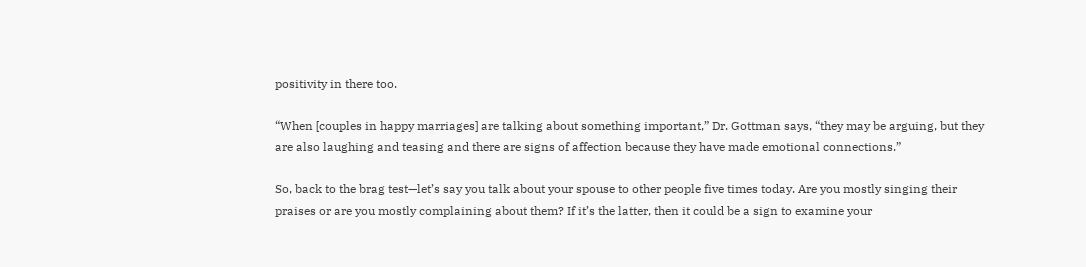positivity in there too.

“When [couples in happy marriages] are talking about something important,” Dr. Gottman says, “they may be arguing, but they are also laughing and teasing and there are signs of affection because they have made emotional connections.”

So, back to the brag test—let’s say you talk about your spouse to other people five times today. Are you mostly singing their praises or are you mostly complaining about them? If it’s the latter, then it could be a sign to examine your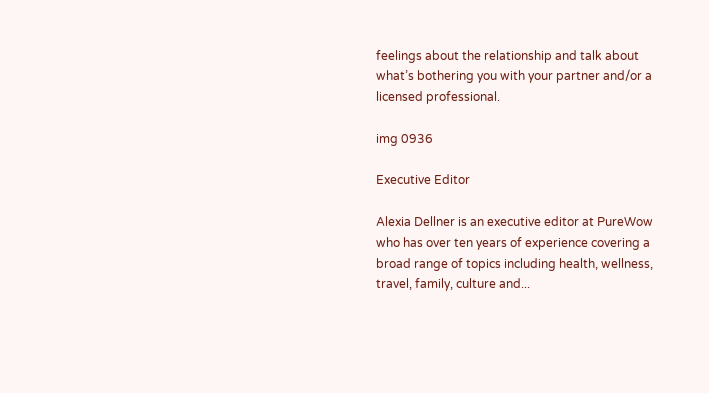feelings about the relationship and talk about what’s bothering you with your partner and/or a licensed professional.

img 0936

Executive Editor

Alexia Dellner is an executive editor at PureWow who has over ten years of experience covering a broad range of topics including health, wellness, travel, family, culture and...